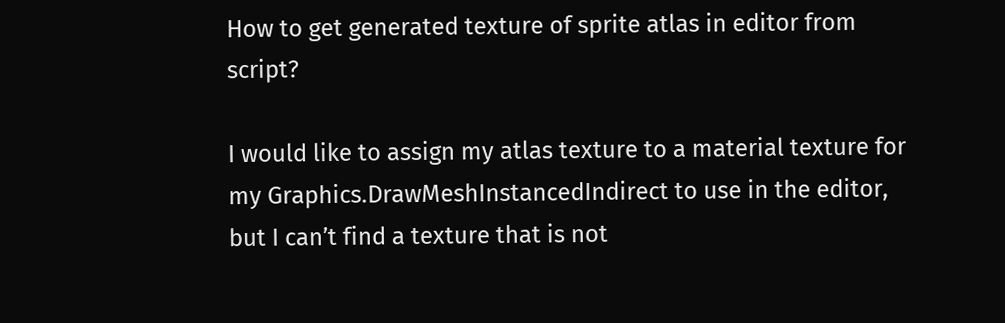How to get generated texture of sprite atlas in editor from script?

I would like to assign my atlas texture to a material texture for my Graphics.DrawMeshInstancedIndirect to use in the editor, but I can’t find a texture that is not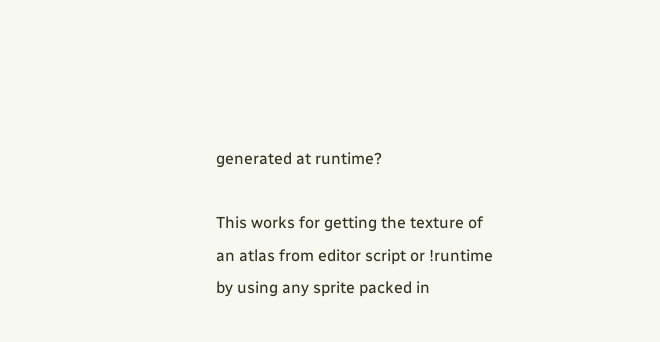generated at runtime?

This works for getting the texture of an atlas from editor script or !runtime by using any sprite packed in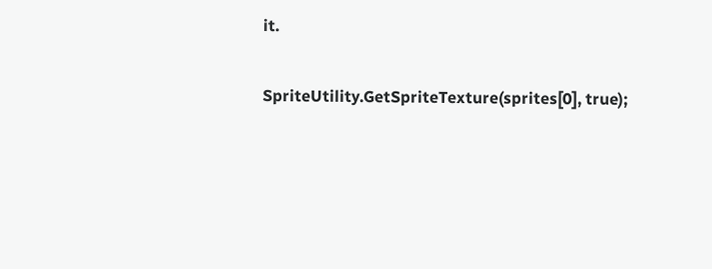it.

SpriteUtility.GetSpriteTexture(sprites[0], true);